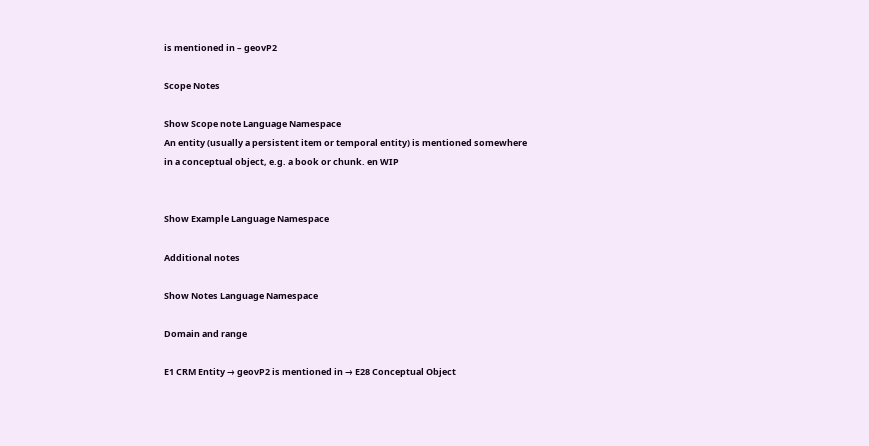is mentioned in – geovP2

Scope Notes

Show Scope note Language Namespace
An entity (usually a persistent item or temporal entity) is mentioned somewhere in a conceptual object, e.g. a book or chunk. en WIP


Show Example Language Namespace

Additional notes

Show Notes Language Namespace

Domain and range

E1 CRM Entity → geovP2 is mentioned in → E28 Conceptual Object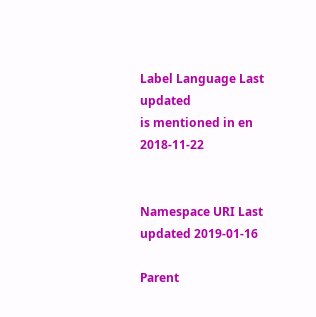Label Language Last updated
is mentioned in en 2018-11-22


Namespace URI Last updated 2019-01-16

Parent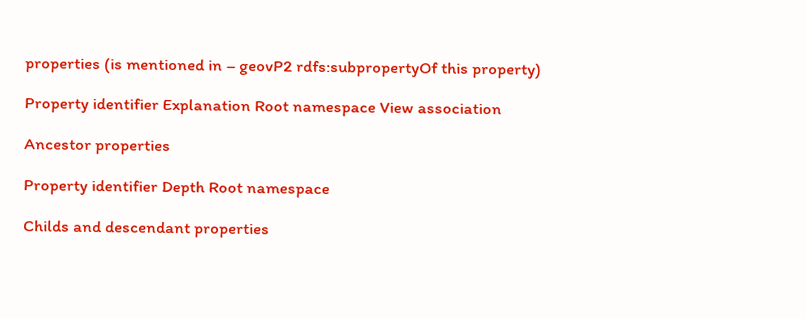properties (is mentioned in – geovP2 rdfs:subpropertyOf this property)

Property identifier Explanation Root namespace View association

Ancestor properties

Property identifier Depth Root namespace

Childs and descendant properties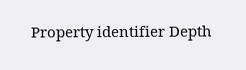Property identifier Depth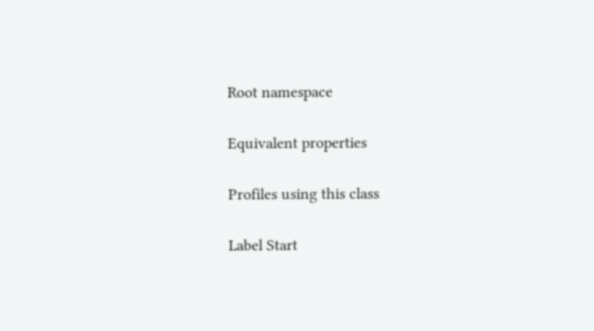Root namespace

Equivalent properties

Profiles using this class

Label Start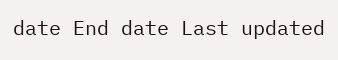date End date Last updated